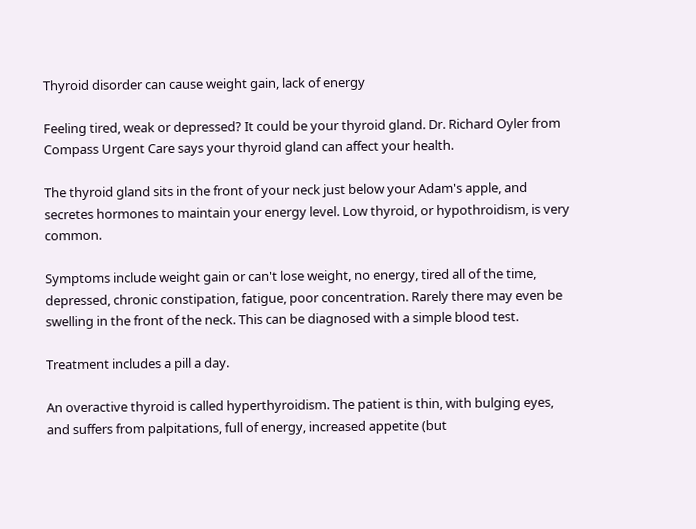Thyroid disorder can cause weight gain, lack of energy

Feeling tired, weak or depressed? It could be your thyroid gland. Dr. Richard Oyler from Compass Urgent Care says your thyroid gland can affect your health.

The thyroid gland sits in the front of your neck just below your Adam's apple, and secretes hormones to maintain your energy level. Low thyroid, or hypothroidism, is very common.

Symptoms include weight gain or can't lose weight, no energy, tired all of the time, depressed, chronic constipation, fatigue, poor concentration. Rarely there may even be swelling in the front of the neck. This can be diagnosed with a simple blood test.

Treatment includes a pill a day.

An overactive thyroid is called hyperthyroidism. The patient is thin, with bulging eyes, and suffers from palpitations, full of energy, increased appetite (but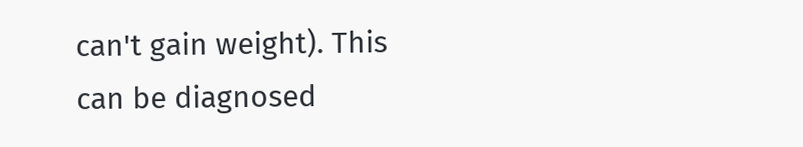can't gain weight). This can be diagnosed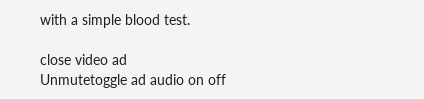with a simple blood test.

close video ad
Unmutetoggle ad audio on off